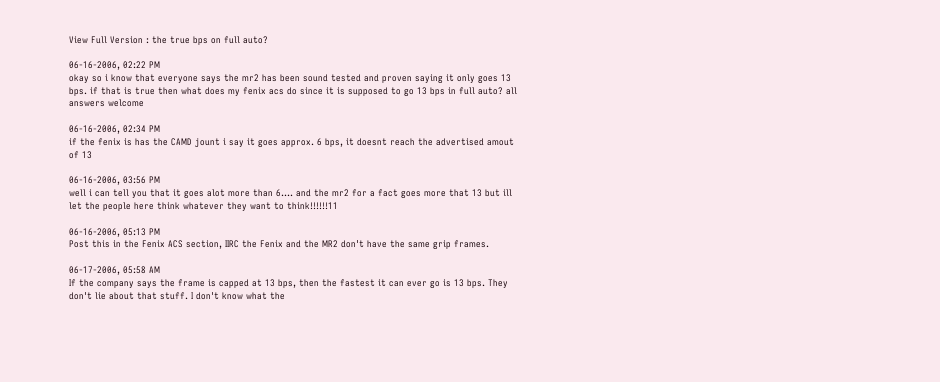View Full Version : the true bps on full auto?

06-16-2006, 02:22 PM
okay so i know that everyone says the mr2 has been sound tested and proven saying it only goes 13 bps. if that is true then what does my fenix acs do since it is supposed to go 13 bps in full auto? all answers welcome

06-16-2006, 02:34 PM
if the fenix is has the CAMD jount i say it goes approx. 6 bps, it doesnt reach the advertised amout of 13

06-16-2006, 03:56 PM
well i can tell you that it goes alot more than 6.... and the mr2 for a fact goes more that 13 but ill let the people here think whatever they want to think!!!!!!11

06-16-2006, 05:13 PM
Post this in the Fenix ACS section, IIRC the Fenix and the MR2 don't have the same grip frames.

06-17-2006, 05:58 AM
If the company says the frame is capped at 13 bps, then the fastest it can ever go is 13 bps. They don't lie about that stuff. I don't know what the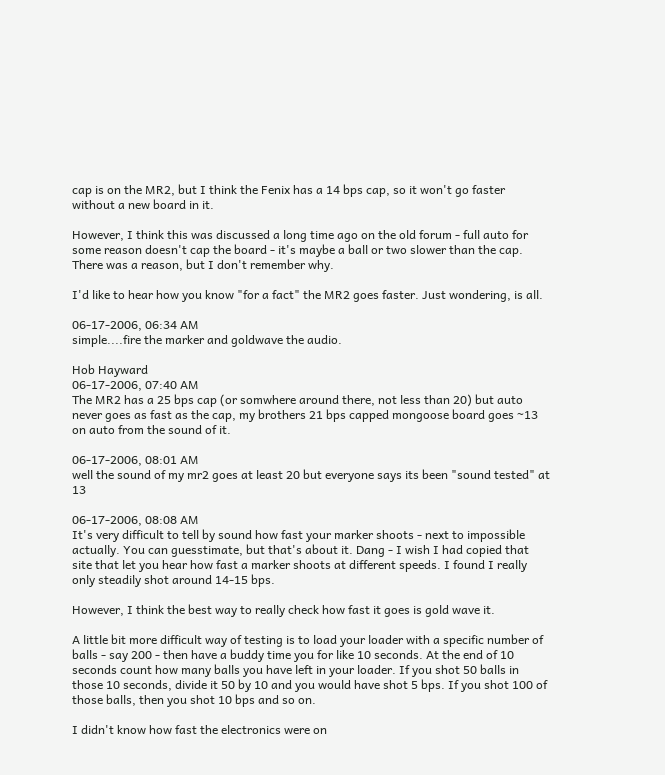cap is on the MR2, but I think the Fenix has a 14 bps cap, so it won't go faster without a new board in it.

However, I think this was discussed a long time ago on the old forum - full auto for some reason doesn't cap the board - it's maybe a ball or two slower than the cap. There was a reason, but I don't remember why.

I'd like to hear how you know "for a fact" the MR2 goes faster. Just wondering, is all.

06-17-2006, 06:34 AM
simple....fire the marker and goldwave the audio.

Hob Hayward
06-17-2006, 07:40 AM
The MR2 has a 25 bps cap (or somwhere around there, not less than 20) but auto never goes as fast as the cap, my brothers 21 bps capped mongoose board goes ~13 on auto from the sound of it.

06-17-2006, 08:01 AM
well the sound of my mr2 goes at least 20 but everyone says its been "sound tested" at 13

06-17-2006, 08:08 AM
It's very difficult to tell by sound how fast your marker shoots - next to impossible actually. You can guesstimate, but that's about it. Dang - I wish I had copied that site that let you hear how fast a marker shoots at different speeds. I found I really only steadily shot around 14-15 bps.

However, I think the best way to really check how fast it goes is gold wave it.

A little bit more difficult way of testing is to load your loader with a specific number of balls - say 200 - then have a buddy time you for like 10 seconds. At the end of 10 seconds count how many balls you have left in your loader. If you shot 50 balls in those 10 seconds, divide it 50 by 10 and you would have shot 5 bps. If you shot 100 of those balls, then you shot 10 bps and so on.

I didn't know how fast the electronics were on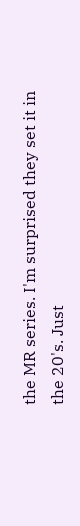the MR series. I'm surprised they set it in the 20's. Just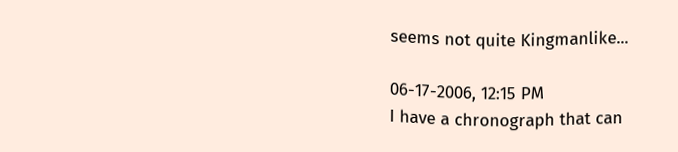seems not quite Kingmanlike...

06-17-2006, 12:15 PM
I have a chronograph that can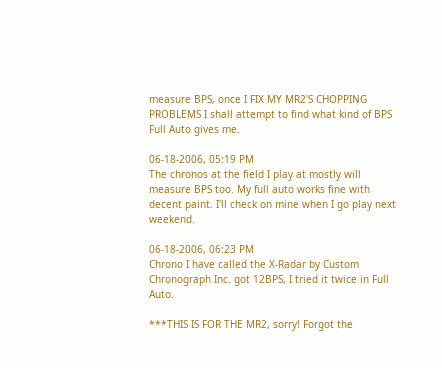measure BPS, once I FIX MY MR2'S CHOPPING PROBLEMS I shall attempt to find what kind of BPS Full Auto gives me.

06-18-2006, 05:19 PM
The chronos at the field I play at mostly will measure BPS too. My full auto works fine with decent paint. I'll check on mine when I go play next weekend.

06-18-2006, 06:23 PM
Chrono I have called the X-Radar by Custom Chronograph Inc. got 12BPS, I tried it twice in Full Auto.

***THIS IS FOR THE MR2, sorry! Forgot the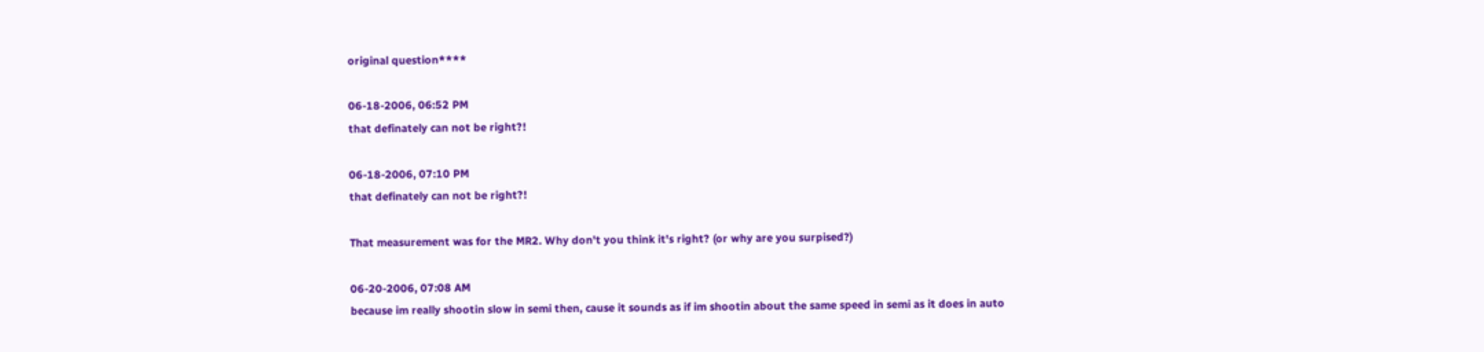original question****

06-18-2006, 06:52 PM
that definately can not be right?!

06-18-2006, 07:10 PM
that definately can not be right?!

That measurement was for the MR2. Why don't you think it's right? (or why are you surpised?)

06-20-2006, 07:08 AM
because im really shootin slow in semi then, cause it sounds as if im shootin about the same speed in semi as it does in auto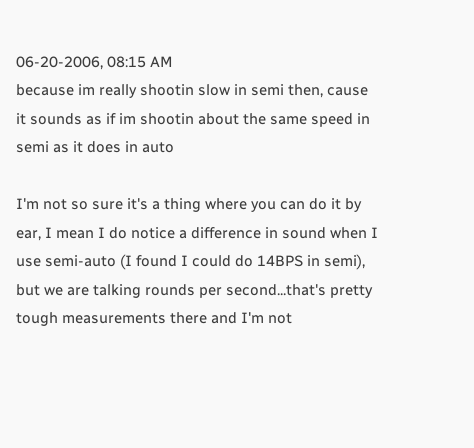06-20-2006, 08:15 AM
because im really shootin slow in semi then, cause it sounds as if im shootin about the same speed in semi as it does in auto

I'm not so sure it's a thing where you can do it by ear, I mean I do notice a difference in sound when I use semi-auto (I found I could do 14BPS in semi), but we are talking rounds per second...that's pretty tough measurements there and I'm not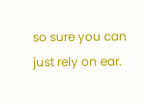so sure you can just rely on ear.